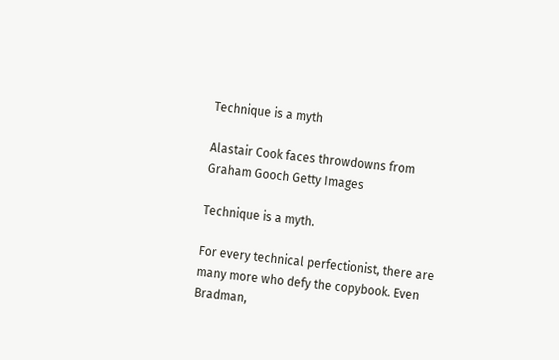Technique is a myth

Alastair Cook faces throwdowns from Graham Gooch Getty Images

Technique is a myth.

For every technical perfectionist, there are many more who defy the copybook. Even Bradman,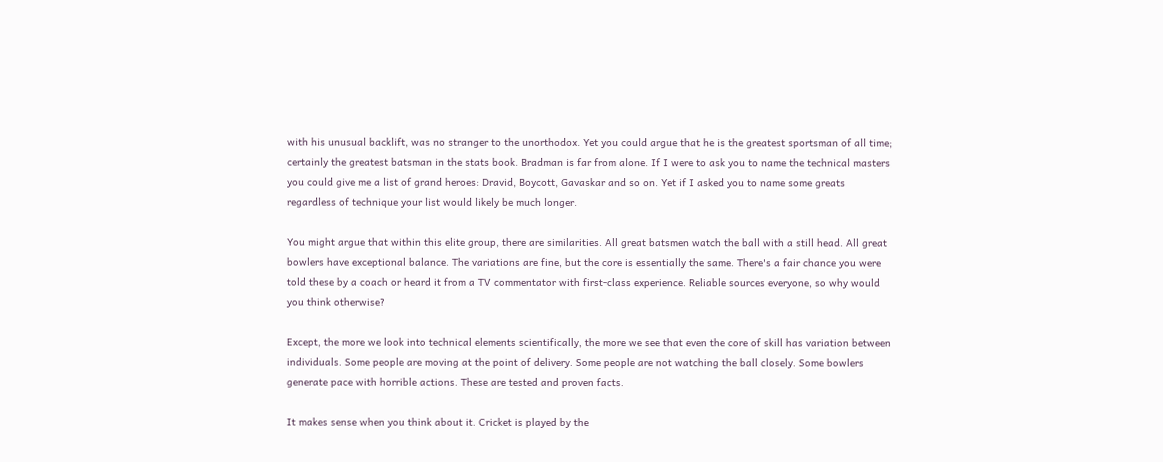with his unusual backlift, was no stranger to the unorthodox. Yet you could argue that he is the greatest sportsman of all time; certainly the greatest batsman in the stats book. Bradman is far from alone. If I were to ask you to name the technical masters you could give me a list of grand heroes: Dravid, Boycott, Gavaskar and so on. Yet if I asked you to name some greats regardless of technique your list would likely be much longer.

You might argue that within this elite group, there are similarities. All great batsmen watch the ball with a still head. All great bowlers have exceptional balance. The variations are fine, but the core is essentially the same. There's a fair chance you were told these by a coach or heard it from a TV commentator with first-class experience. Reliable sources everyone, so why would you think otherwise?

Except, the more we look into technical elements scientifically, the more we see that even the core of skill has variation between individuals. Some people are moving at the point of delivery. Some people are not watching the ball closely. Some bowlers generate pace with horrible actions. These are tested and proven facts.

It makes sense when you think about it. Cricket is played by the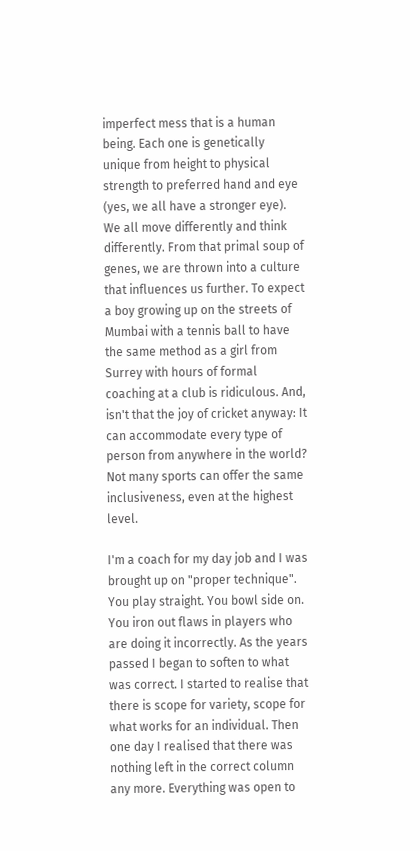imperfect mess that is a human being. Each one is genetically unique from height to physical strength to preferred hand and eye (yes, we all have a stronger eye). We all move differently and think differently. From that primal soup of genes, we are thrown into a culture that influences us further. To expect a boy growing up on the streets of Mumbai with a tennis ball to have the same method as a girl from Surrey with hours of formal coaching at a club is ridiculous. And, isn't that the joy of cricket anyway: It can accommodate every type of person from anywhere in the world? Not many sports can offer the same inclusiveness, even at the highest level.

I'm a coach for my day job and I was brought up on "proper technique". You play straight. You bowl side on. You iron out flaws in players who are doing it incorrectly. As the years passed I began to soften to what was correct. I started to realise that there is scope for variety, scope for what works for an individual. Then one day I realised that there was nothing left in the correct column any more. Everything was open to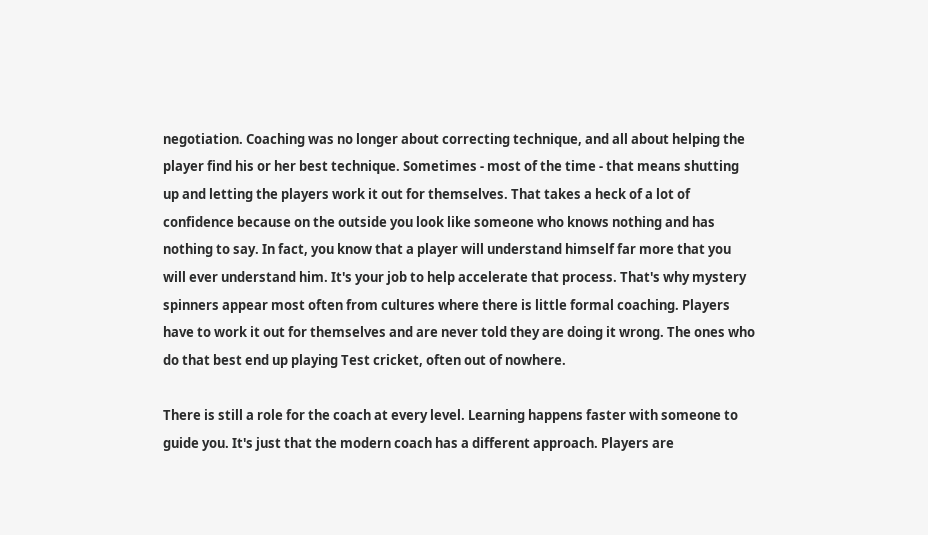negotiation. Coaching was no longer about correcting technique, and all about helping the player find his or her best technique. Sometimes - most of the time - that means shutting up and letting the players work it out for themselves. That takes a heck of a lot of confidence because on the outside you look like someone who knows nothing and has nothing to say. In fact, you know that a player will understand himself far more that you will ever understand him. It's your job to help accelerate that process. That's why mystery spinners appear most often from cultures where there is little formal coaching. Players have to work it out for themselves and are never told they are doing it wrong. The ones who do that best end up playing Test cricket, often out of nowhere.

There is still a role for the coach at every level. Learning happens faster with someone to guide you. It's just that the modern coach has a different approach. Players are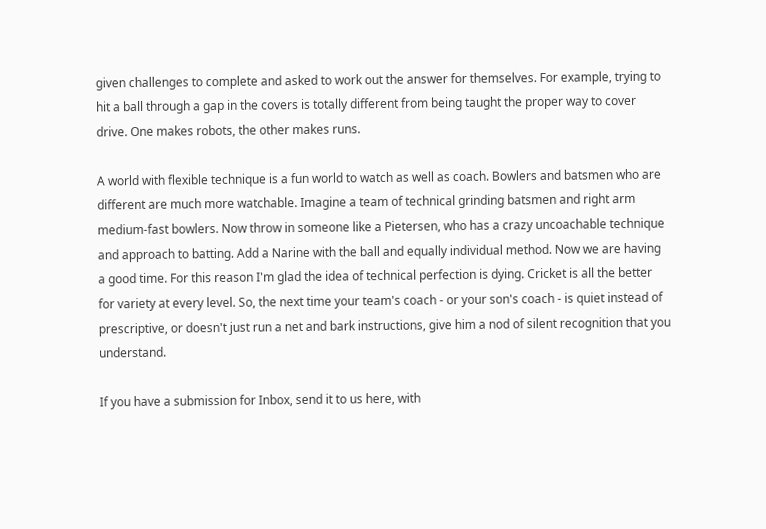given challenges to complete and asked to work out the answer for themselves. For example, trying to hit a ball through a gap in the covers is totally different from being taught the proper way to cover drive. One makes robots, the other makes runs.

A world with flexible technique is a fun world to watch as well as coach. Bowlers and batsmen who are different are much more watchable. Imagine a team of technical grinding batsmen and right arm medium-fast bowlers. Now throw in someone like a Pietersen, who has a crazy uncoachable technique and approach to batting. Add a Narine with the ball and equally individual method. Now we are having a good time. For this reason I'm glad the idea of technical perfection is dying. Cricket is all the better for variety at every level. So, the next time your team's coach - or your son's coach - is quiet instead of prescriptive, or doesn't just run a net and bark instructions, give him a nod of silent recognition that you understand.

If you have a submission for Inbox, send it to us here, with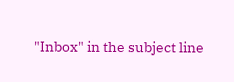"Inbox" in the subject line